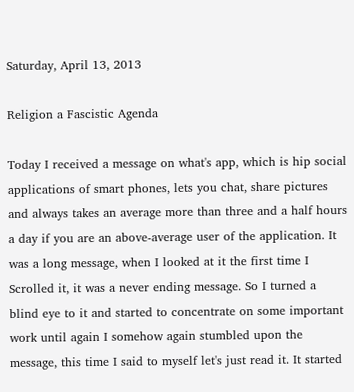Saturday, April 13, 2013

Religion a Fascistic Agenda

Today I received a message on what's app, which is hip social applications of smart phones, lets you chat, share pictures and always takes an average more than three and a half hours a day if you are an above-average user of the application. It was a long message, when I looked at it the first time I Scrolled it, it was a never ending message. So I turned a blind eye to it and started to concentrate on some important work until again I somehow again stumbled upon the message, this time I said to myself let's just read it. It started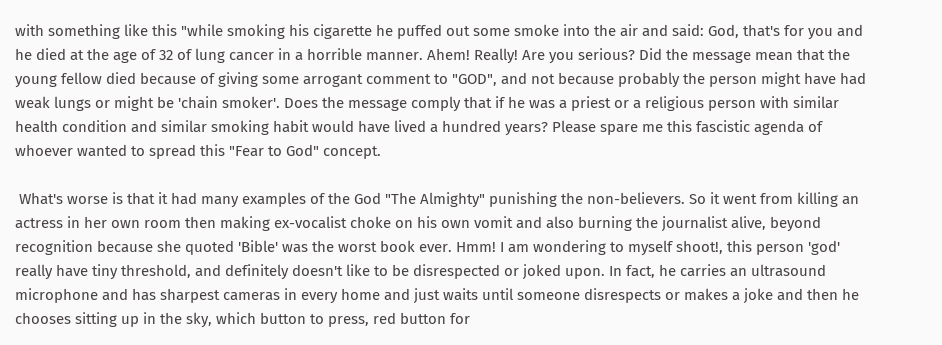with something like this "while smoking his cigarette he puffed out some smoke into the air and said: God, that's for you and he died at the age of 32 of lung cancer in a horrible manner. Ahem! Really! Are you serious? Did the message mean that the young fellow died because of giving some arrogant comment to "GOD", and not because probably the person might have had weak lungs or might be 'chain smoker'. Does the message comply that if he was a priest or a religious person with similar health condition and similar smoking habit would have lived a hundred years? Please spare me this fascistic agenda of whoever wanted to spread this "Fear to God" concept.

 What's worse is that it had many examples of the God "The Almighty" punishing the non-believers. So it went from killing an actress in her own room then making ex-vocalist choke on his own vomit and also burning the journalist alive, beyond recognition because she quoted 'Bible' was the worst book ever. Hmm! I am wondering to myself shoot!, this person 'god' really have tiny threshold, and definitely doesn't like to be disrespected or joked upon. In fact, he carries an ultrasound microphone and has sharpest cameras in every home and just waits until someone disrespects or makes a joke and then he chooses sitting up in the sky, which button to press, red button for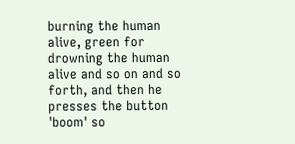burning the human alive, green for drowning the human alive and so on and so forth, and then he presses the button 'boom' so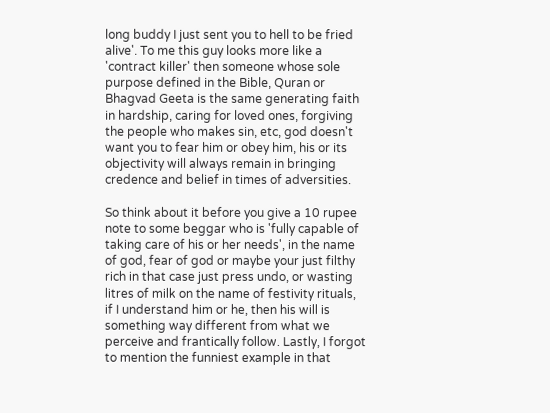long buddy I just sent you to hell to be fried alive'. To me this guy looks more like a 'contract killer' then someone whose sole purpose defined in the Bible, Quran or Bhagvad Geeta is the same generating faith in hardship, caring for loved ones, forgiving the people who makes sin, etc, god doesn't want you to fear him or obey him, his or its objectivity will always remain in bringing credence and belief in times of adversities.

So think about it before you give a 10 rupee note to some beggar who is 'fully capable of taking care of his or her needs', in the name of god, fear of god or maybe your just filthy rich in that case just press undo, or wasting litres of milk on the name of festivity rituals, if I understand him or he, then his will is something way different from what we perceive and frantically follow. Lastly, I forgot to mention the funniest example in that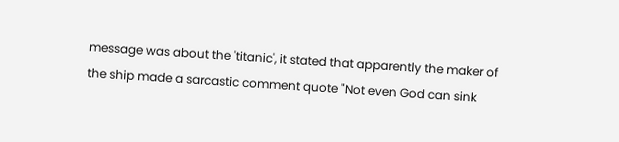message was about the 'titanic', it stated that apparently the maker of the ship made a sarcastic comment quote "Not even God can sink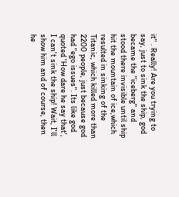it" . Really! Are you trying to say, just to sink the ship, god became the "iceberg" and stood there invisible until ship hit the mountain of ice,which resulted in sinking of the Titanic, which killed more than 2200 people, just because god had "ego issues". Its like god quoted 'How dare he say that', I can't sink the ship! Wait, I'll show him and of course, then he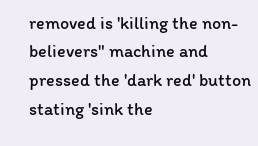removed is 'killing the non-believers" machine and pressed the 'dark red' button stating 'sink the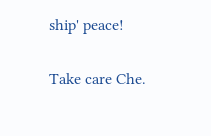ship' peace!

Take care Che.